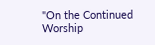"On the Continued Worship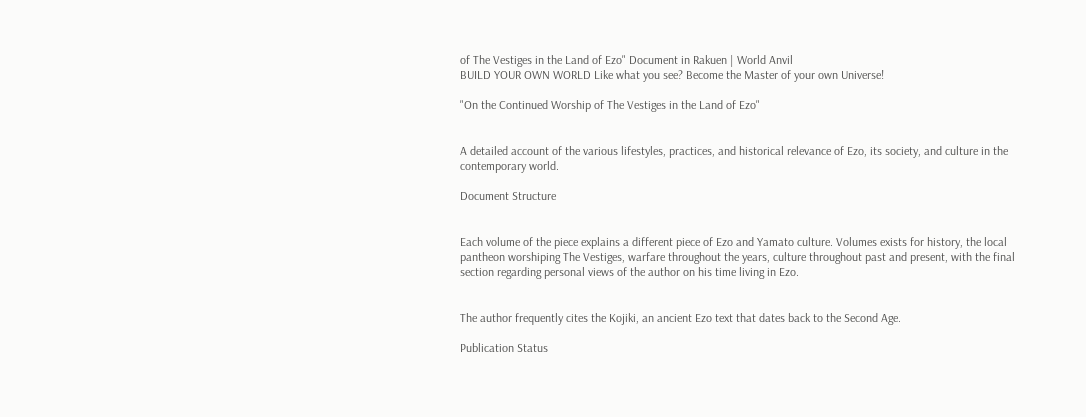of The Vestiges in the Land of Ezo" Document in Rakuen | World Anvil
BUILD YOUR OWN WORLD Like what you see? Become the Master of your own Universe!

"On the Continued Worship of The Vestiges in the Land of Ezo"


A detailed account of the various lifestyles, practices, and historical relevance of Ezo, its society, and culture in the contemporary world.

Document Structure


Each volume of the piece explains a different piece of Ezo and Yamato culture. Volumes exists for history, the local pantheon worshiping The Vestiges, warfare throughout the years, culture throughout past and present, with the final section regarding personal views of the author on his time living in Ezo.


The author frequently cites the Kojiki, an ancient Ezo text that dates back to the Second Age.

Publication Status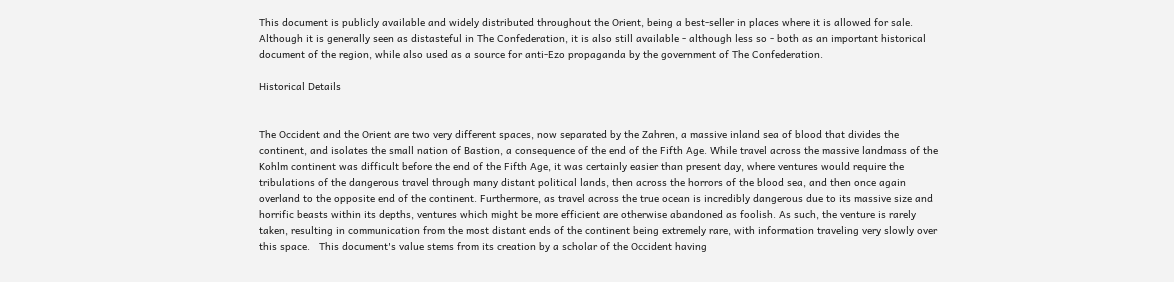This document is publicly available and widely distributed throughout the Orient, being a best-seller in places where it is allowed for sale. Although it is generally seen as distasteful in The Confederation, it is also still available - although less so - both as an important historical document of the region, while also used as a source for anti-Ezo propaganda by the government of The Confederation.

Historical Details


The Occident and the Orient are two very different spaces, now separated by the Zahren, a massive inland sea of blood that divides the continent, and isolates the small nation of Bastion, a consequence of the end of the Fifth Age. While travel across the massive landmass of the Kohlm continent was difficult before the end of the Fifth Age, it was certainly easier than present day, where ventures would require the tribulations of the dangerous travel through many distant political lands, then across the horrors of the blood sea, and then once again overland to the opposite end of the continent. Furthermore, as travel across the true ocean is incredibly dangerous due to its massive size and horrific beasts within its depths, ventures which might be more efficient are otherwise abandoned as foolish. As such, the venture is rarely taken, resulting in communication from the most distant ends of the continent being extremely rare, with information traveling very slowly over this space.   This document's value stems from its creation by a scholar of the Occident having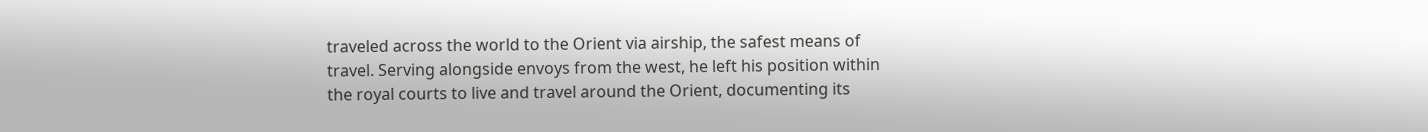traveled across the world to the Orient via airship, the safest means of travel. Serving alongside envoys from the west, he left his position within the royal courts to live and travel around the Orient, documenting its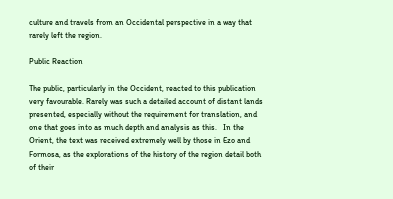culture and travels from an Occidental perspective in a way that rarely left the region.

Public Reaction

The public, particularly in the Occident, reacted to this publication very favourable. Rarely was such a detailed account of distant lands presented, especially without the requirement for translation, and one that goes into as much depth and analysis as this.   In the Orient, the text was received extremely well by those in Ezo and Formosa, as the explorations of the history of the region detail both of their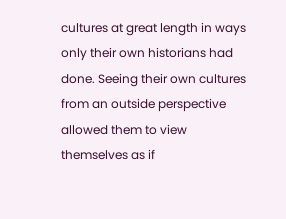cultures at great length in ways only their own historians had done. Seeing their own cultures from an outside perspective allowed them to view themselves as if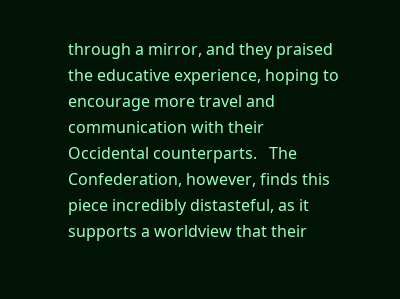through a mirror, and they praised the educative experience, hoping to encourage more travel and communication with their Occidental counterparts.   The Confederation, however, finds this piece incredibly distasteful, as it supports a worldview that their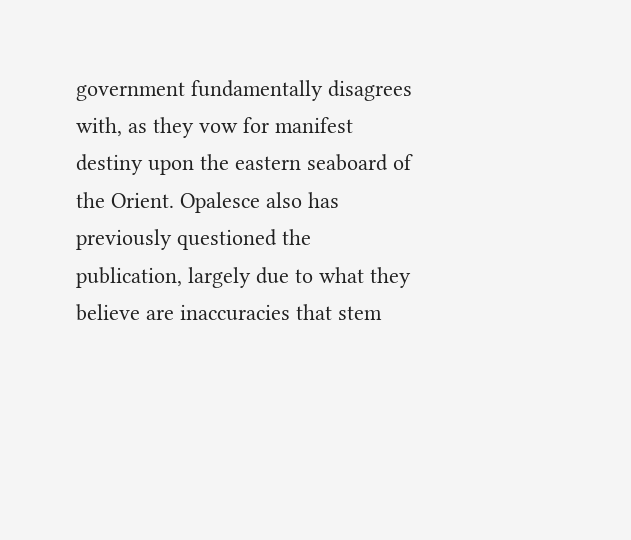government fundamentally disagrees with, as they vow for manifest destiny upon the eastern seaboard of the Orient. Opalesce also has previously questioned the publication, largely due to what they believe are inaccuracies that stem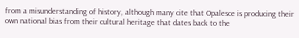from a misunderstanding of history, although many cite that Opalesce is producing their own national bias from their cultural heritage that dates back to the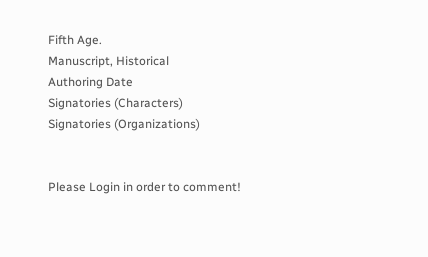Fifth Age.
Manuscript, Historical
Authoring Date
Signatories (Characters)
Signatories (Organizations)


Please Login in order to comment!